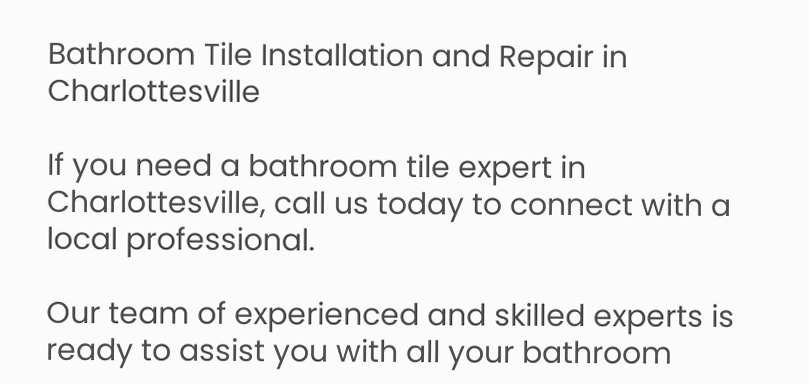Bathroom Tile Installation and Repair in Charlottesville

If you need a bathroom tile expert in Charlottesville, call us today to connect with a local professional.

Our team of experienced and skilled experts is ready to assist you with all your bathroom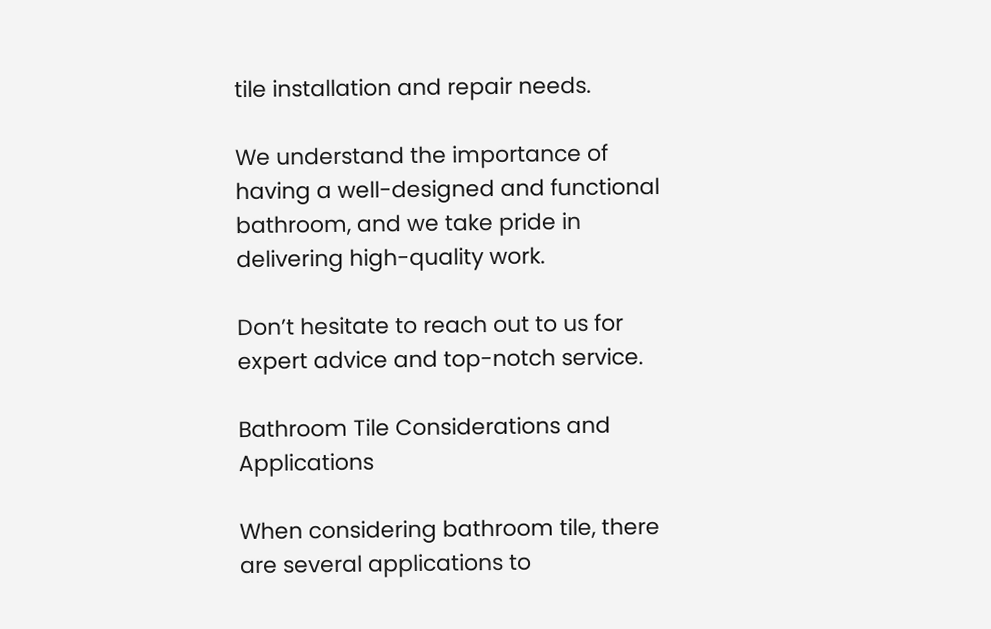tile installation and repair needs.

We understand the importance of having a well-designed and functional bathroom, and we take pride in delivering high-quality work.

Don’t hesitate to reach out to us for expert advice and top-notch service.

Bathroom Tile Considerations and Applications

When considering bathroom tile, there are several applications to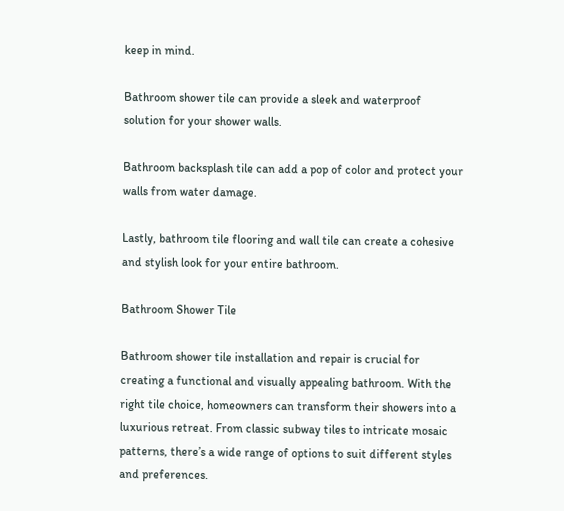keep in mind.

Bathroom shower tile can provide a sleek and waterproof solution for your shower walls.

Bathroom backsplash tile can add a pop of color and protect your walls from water damage.

Lastly, bathroom tile flooring and wall tile can create a cohesive and stylish look for your entire bathroom.

Bathroom Shower Tile

Bathroom shower tile installation and repair is crucial for creating a functional and visually appealing bathroom. With the right tile choice, homeowners can transform their showers into a luxurious retreat. From classic subway tiles to intricate mosaic patterns, there’s a wide range of options to suit different styles and preferences.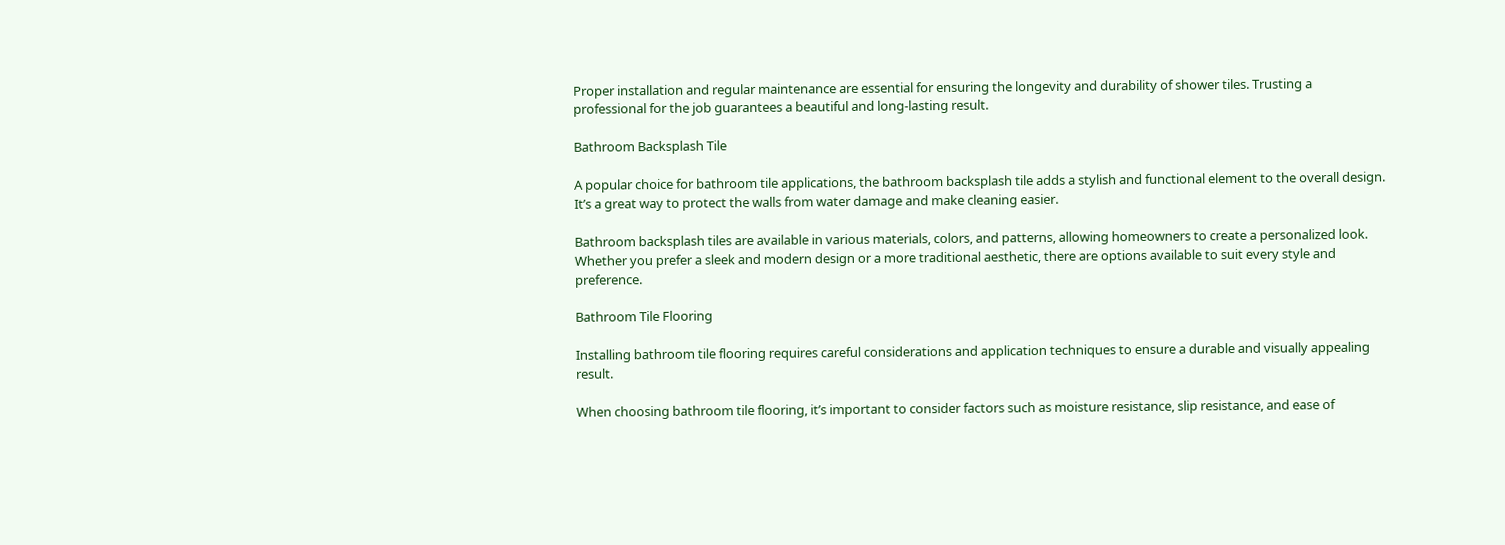Proper installation and regular maintenance are essential for ensuring the longevity and durability of shower tiles. Trusting a professional for the job guarantees a beautiful and long-lasting result.

Bathroom Backsplash Tile

A popular choice for bathroom tile applications, the bathroom backsplash tile adds a stylish and functional element to the overall design. It’s a great way to protect the walls from water damage and make cleaning easier.

Bathroom backsplash tiles are available in various materials, colors, and patterns, allowing homeowners to create a personalized look. Whether you prefer a sleek and modern design or a more traditional aesthetic, there are options available to suit every style and preference.

Bathroom Tile Flooring

Installing bathroom tile flooring requires careful considerations and application techniques to ensure a durable and visually appealing result.

When choosing bathroom tile flooring, it’s important to consider factors such as moisture resistance, slip resistance, and ease of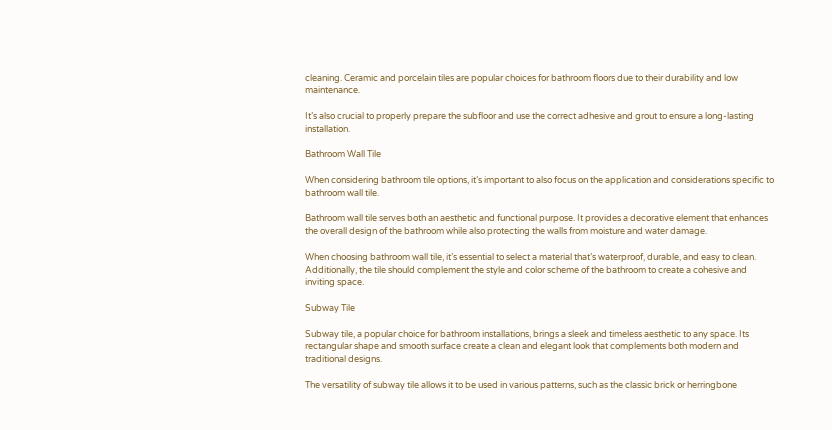cleaning. Ceramic and porcelain tiles are popular choices for bathroom floors due to their durability and low maintenance.

It’s also crucial to properly prepare the subfloor and use the correct adhesive and grout to ensure a long-lasting installation.

Bathroom Wall Tile

When considering bathroom tile options, it’s important to also focus on the application and considerations specific to bathroom wall tile.

Bathroom wall tile serves both an aesthetic and functional purpose. It provides a decorative element that enhances the overall design of the bathroom while also protecting the walls from moisture and water damage.

When choosing bathroom wall tile, it’s essential to select a material that’s waterproof, durable, and easy to clean. Additionally, the tile should complement the style and color scheme of the bathroom to create a cohesive and inviting space.

Subway Tile

Subway tile, a popular choice for bathroom installations, brings a sleek and timeless aesthetic to any space. Its rectangular shape and smooth surface create a clean and elegant look that complements both modern and traditional designs.

The versatility of subway tile allows it to be used in various patterns, such as the classic brick or herringbone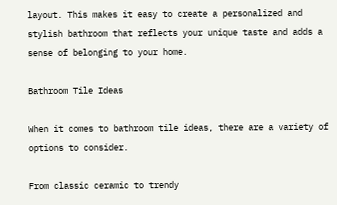layout. This makes it easy to create a personalized and stylish bathroom that reflects your unique taste and adds a sense of belonging to your home.

Bathroom Tile Ideas

When it comes to bathroom tile ideas, there are a variety of options to consider.

From classic ceramic to trendy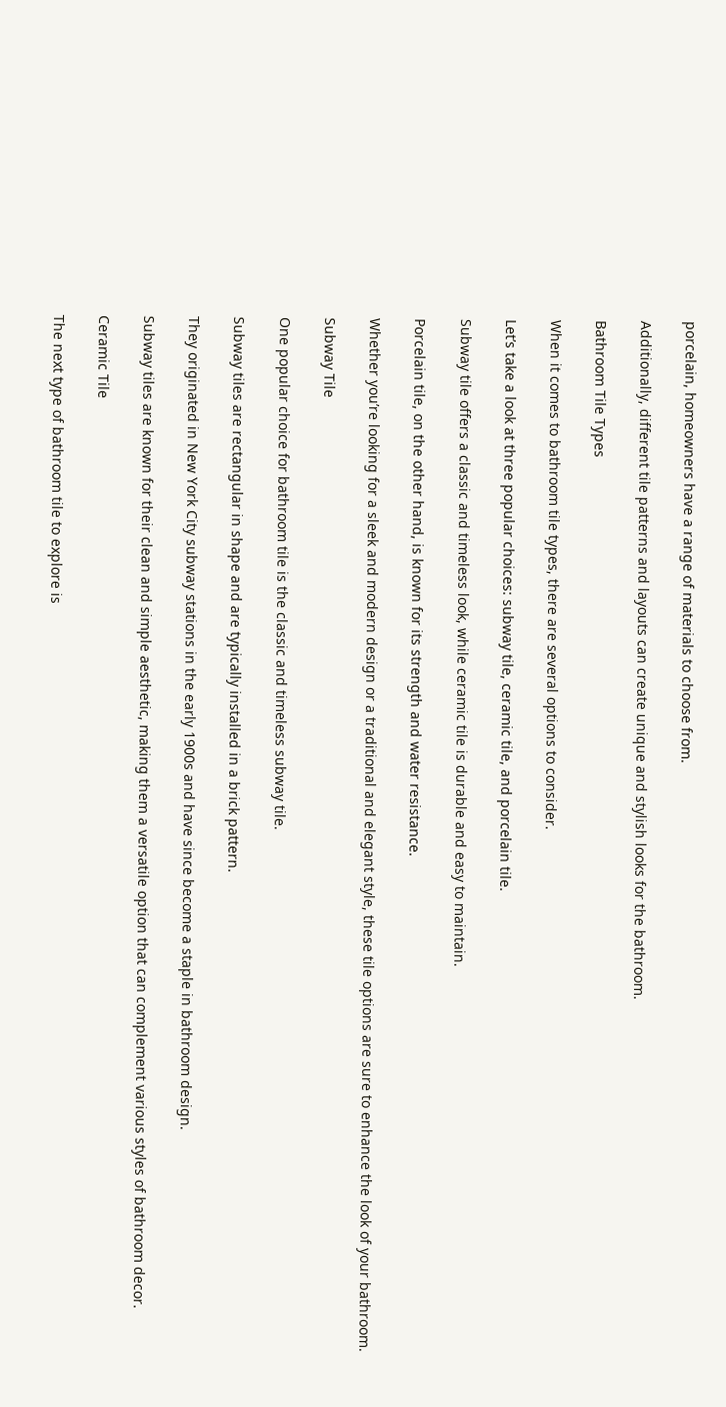porcelain, homeowners have a range of materials to choose from.

Additionally, different tile patterns and layouts can create unique and stylish looks for the bathroom.

Bathroom Tile Types

When it comes to bathroom tile types, there are several options to consider.

Let’s take a look at three popular choices: subway tile, ceramic tile, and porcelain tile.

Subway tile offers a classic and timeless look, while ceramic tile is durable and easy to maintain.

Porcelain tile, on the other hand, is known for its strength and water resistance.

Whether you’re looking for a sleek and modern design or a traditional and elegant style, these tile options are sure to enhance the look of your bathroom.

Subway Tile

One popular choice for bathroom tile is the classic and timeless subway tile.

Subway tiles are rectangular in shape and are typically installed in a brick pattern.

They originated in New York City subway stations in the early 1900s and have since become a staple in bathroom design.

Subway tiles are known for their clean and simple aesthetic, making them a versatile option that can complement various styles of bathroom decor.

Ceramic Tile

The next type of bathroom tile to explore is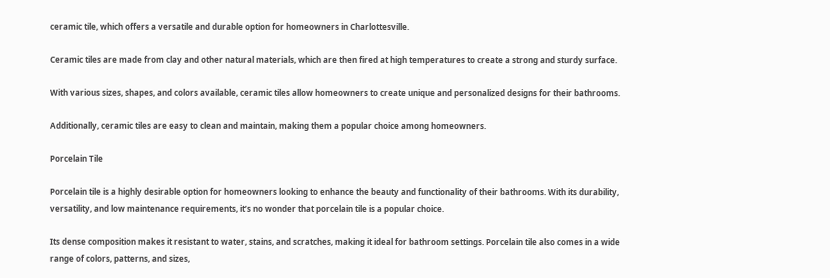ceramic tile, which offers a versatile and durable option for homeowners in Charlottesville.

Ceramic tiles are made from clay and other natural materials, which are then fired at high temperatures to create a strong and sturdy surface.

With various sizes, shapes, and colors available, ceramic tiles allow homeowners to create unique and personalized designs for their bathrooms.

Additionally, ceramic tiles are easy to clean and maintain, making them a popular choice among homeowners.

Porcelain Tile

Porcelain tile is a highly desirable option for homeowners looking to enhance the beauty and functionality of their bathrooms. With its durability, versatility, and low maintenance requirements, it’s no wonder that porcelain tile is a popular choice.

Its dense composition makes it resistant to water, stains, and scratches, making it ideal for bathroom settings. Porcelain tile also comes in a wide range of colors, patterns, and sizes,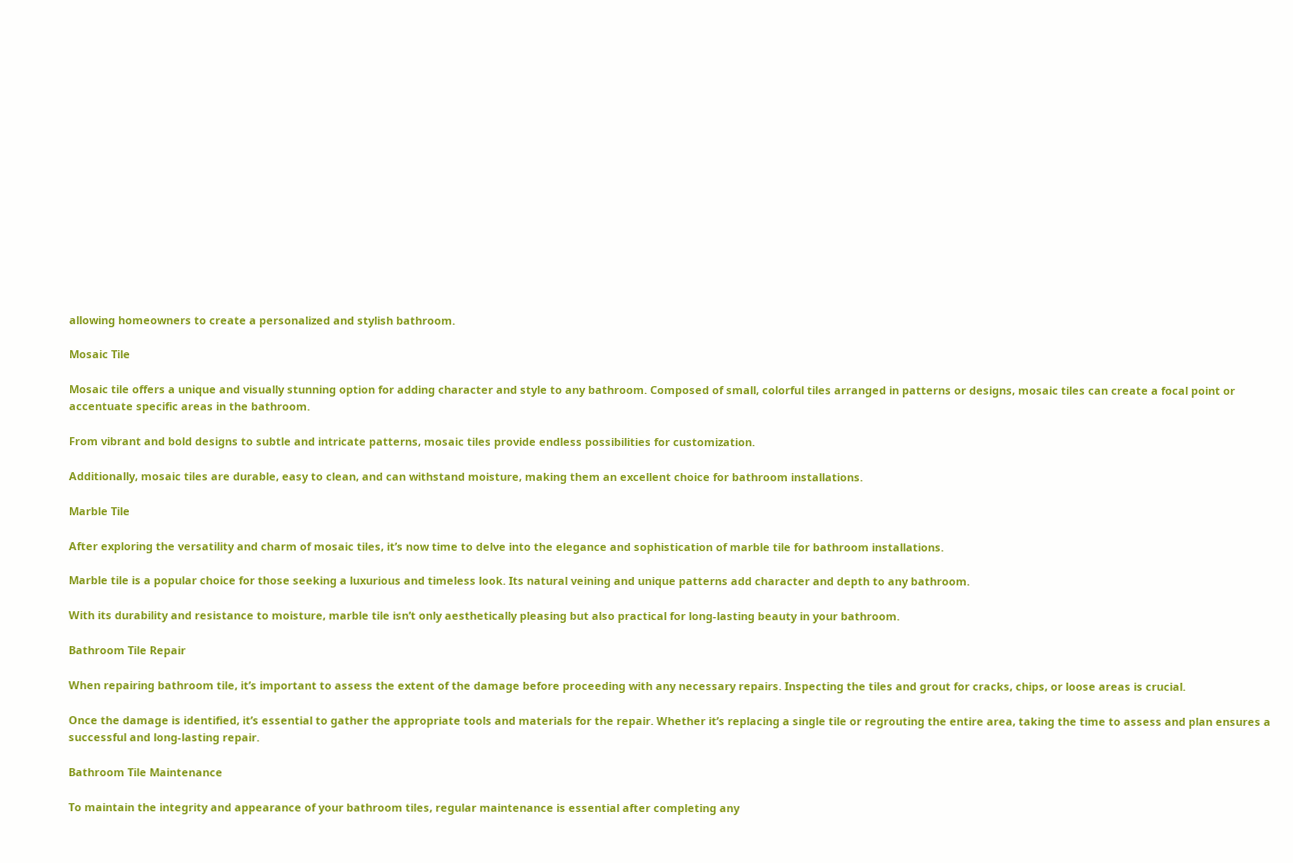allowing homeowners to create a personalized and stylish bathroom.

Mosaic Tile

Mosaic tile offers a unique and visually stunning option for adding character and style to any bathroom. Composed of small, colorful tiles arranged in patterns or designs, mosaic tiles can create a focal point or accentuate specific areas in the bathroom.

From vibrant and bold designs to subtle and intricate patterns, mosaic tiles provide endless possibilities for customization.

Additionally, mosaic tiles are durable, easy to clean, and can withstand moisture, making them an excellent choice for bathroom installations.

Marble Tile

After exploring the versatility and charm of mosaic tiles, it’s now time to delve into the elegance and sophistication of marble tile for bathroom installations.

Marble tile is a popular choice for those seeking a luxurious and timeless look. Its natural veining and unique patterns add character and depth to any bathroom.

With its durability and resistance to moisture, marble tile isn’t only aesthetically pleasing but also practical for long-lasting beauty in your bathroom.

Bathroom Tile Repair

When repairing bathroom tile, it’s important to assess the extent of the damage before proceeding with any necessary repairs. Inspecting the tiles and grout for cracks, chips, or loose areas is crucial.

Once the damage is identified, it’s essential to gather the appropriate tools and materials for the repair. Whether it’s replacing a single tile or regrouting the entire area, taking the time to assess and plan ensures a successful and long-lasting repair.

Bathroom Tile Maintenance

To maintain the integrity and appearance of your bathroom tiles, regular maintenance is essential after completing any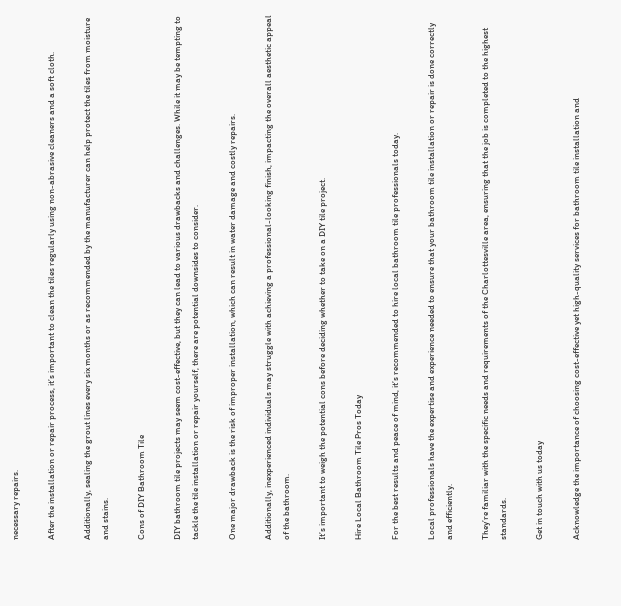necessary repairs.

After the installation or repair process, it’s important to clean the tiles regularly using non-abrasive cleaners and a soft cloth.

Additionally, sealing the grout lines every six months or as recommended by the manufacturer can help protect the tiles from moisture and stains.

Cons of DIY Bathroom Tile

DIY bathroom tile projects may seem cost-effective, but they can lead to various drawbacks and challenges. While it may be tempting to tackle the tile installation or repair yourself, there are potential downsides to consider.

One major drawback is the risk of improper installation, which can result in water damage and costly repairs.

Additionally, inexperienced individuals may struggle with achieving a professional-looking finish, impacting the overall aesthetic appeal of the bathroom.

It’s important to weigh the potential cons before deciding whether to take on a DIY tile project.

Hire Local Bathroom Tile Pros Today

For the best results and peace of mind, it’s recommended to hire local bathroom tile professionals today.

Local professionals have the expertise and experience needed to ensure that your bathroom tile installation or repair is done correctly and efficiently.

They’re familiar with the specific needs and requirements of the Charlottesville area, ensuring that the job is completed to the highest standards.

Get in touch with us today

Acknowledge the importance of choosing cost-effective yet high-quality services for bathroom tile installation and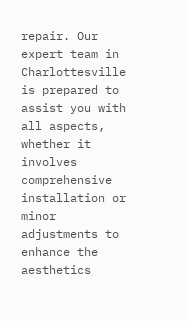repair. Our expert team in Charlottesville is prepared to assist you with all aspects, whether it involves comprehensive installation or minor adjustments to enhance the aesthetics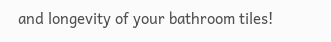and longevity of your bathroom tiles!